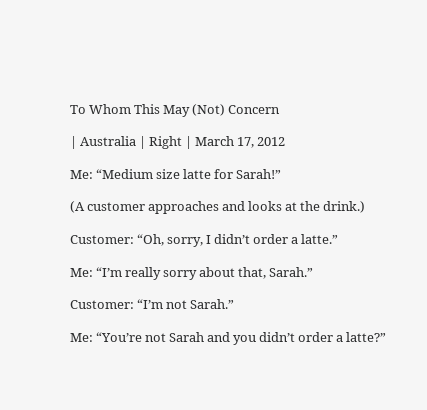To Whom This May (Not) Concern

| Australia | Right | March 17, 2012

Me: “Medium size latte for Sarah!”

(A customer approaches and looks at the drink.)

Customer: “Oh, sorry, I didn’t order a latte.”

Me: “I’m really sorry about that, Sarah.”

Customer: “I’m not Sarah.”

Me: “You’re not Sarah and you didn’t order a latte?”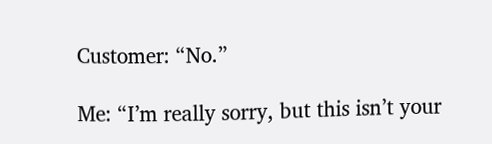Customer: “No.”

Me: “I’m really sorry, but this isn’t your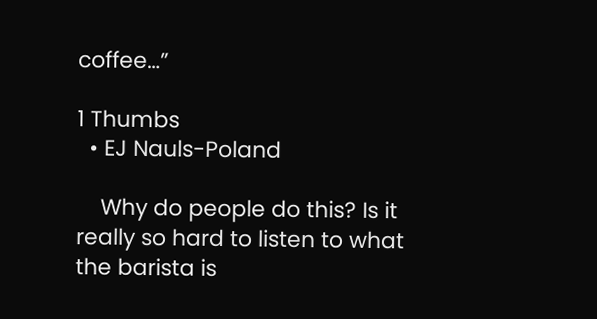coffee…”

1 Thumbs
  • EJ Nauls-Poland

    Why do people do this? Is it really so hard to listen to what the barista is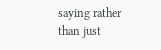saying rather than just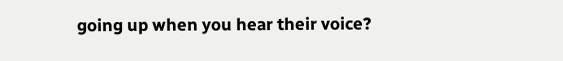going up when you hear their voice?